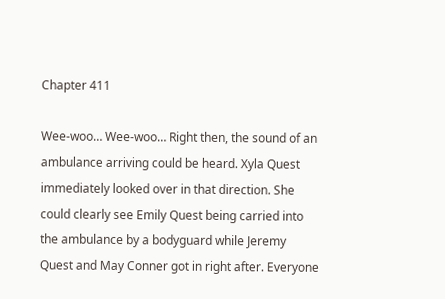Chapter 411

Wee-woo… Wee-woo… Right then, the sound of an ambulance arriving could be heard. Xyla Quest immediately looked over in that direction. She could clearly see Emily Quest being carried into the ambulance by a bodyguard while Jeremy Quest and May Conner got in right after. Everyone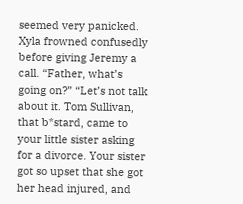seemed very panicked. Xyla frowned confusedly before giving Jeremy a call. “Father, what’s going on?” “Let’s not talk about it. Tom Sullivan, that b*stard, came to your little sister asking for a divorce. Your sister got so upset that she got her head injured, and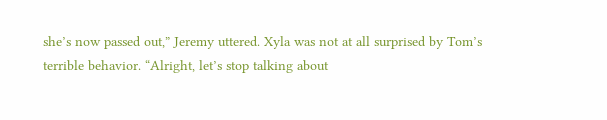she’s now passed out,” Jeremy uttered. Xyla was not at all surprised by Tom’s terrible behavior. “Alright, let’s stop talking about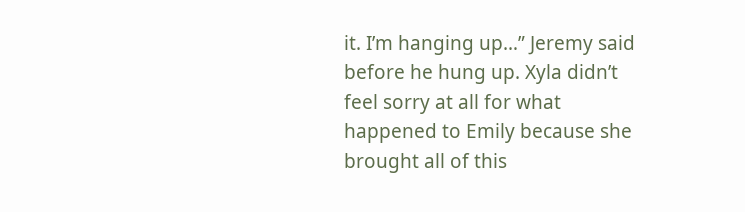it. I’m hanging up…” Jeremy said before he hung up. Xyla didn’t feel sorry at all for what happened to Emily because she brought all of this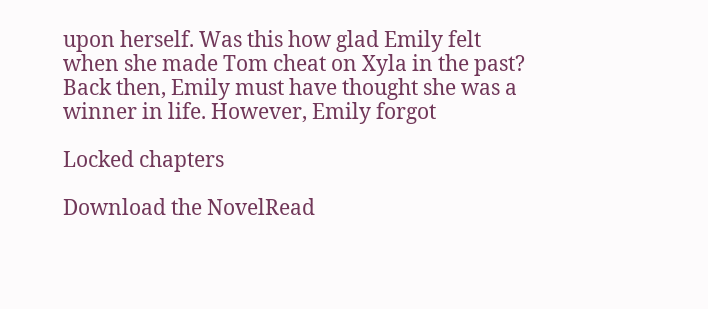upon herself. Was this how glad Emily felt when she made Tom cheat on Xyla in the past? Back then, Emily must have thought she was a winner in life. However, Emily forgot

Locked chapters

Download the NovelRead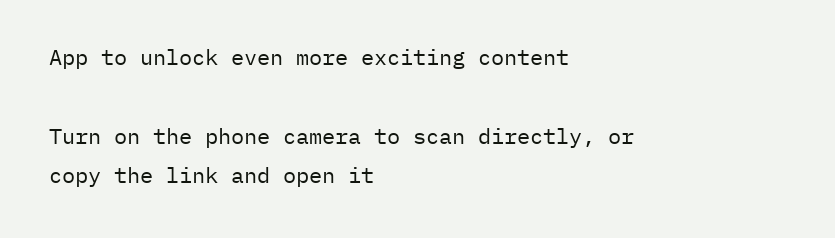App to unlock even more exciting content

Turn on the phone camera to scan directly, or copy the link and open it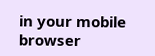in your mobile browser